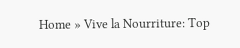Home » Vive la Nourriture: Top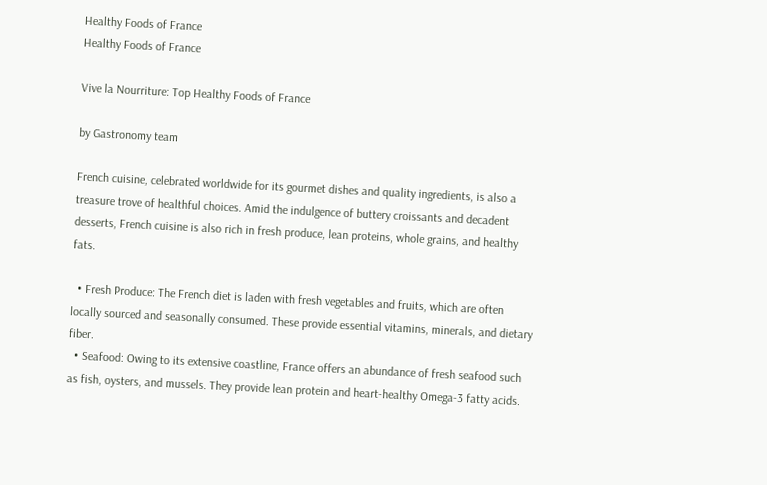Healthy Foods of France
Healthy Foods of France

Vive la Nourriture: Top Healthy Foods of France

by Gastronomy team

French cuisine, celebrated worldwide for its gourmet dishes and quality ingredients, is also a treasure trove of healthful choices. Amid the indulgence of buttery croissants and decadent desserts, French cuisine is also rich in fresh produce, lean proteins, whole grains, and healthy fats.

  • Fresh Produce: The French diet is laden with fresh vegetables and fruits, which are often locally sourced and seasonally consumed. These provide essential vitamins, minerals, and dietary fiber.
  • Seafood: Owing to its extensive coastline, France offers an abundance of fresh seafood such as fish, oysters, and mussels. They provide lean protein and heart-healthy Omega-3 fatty acids.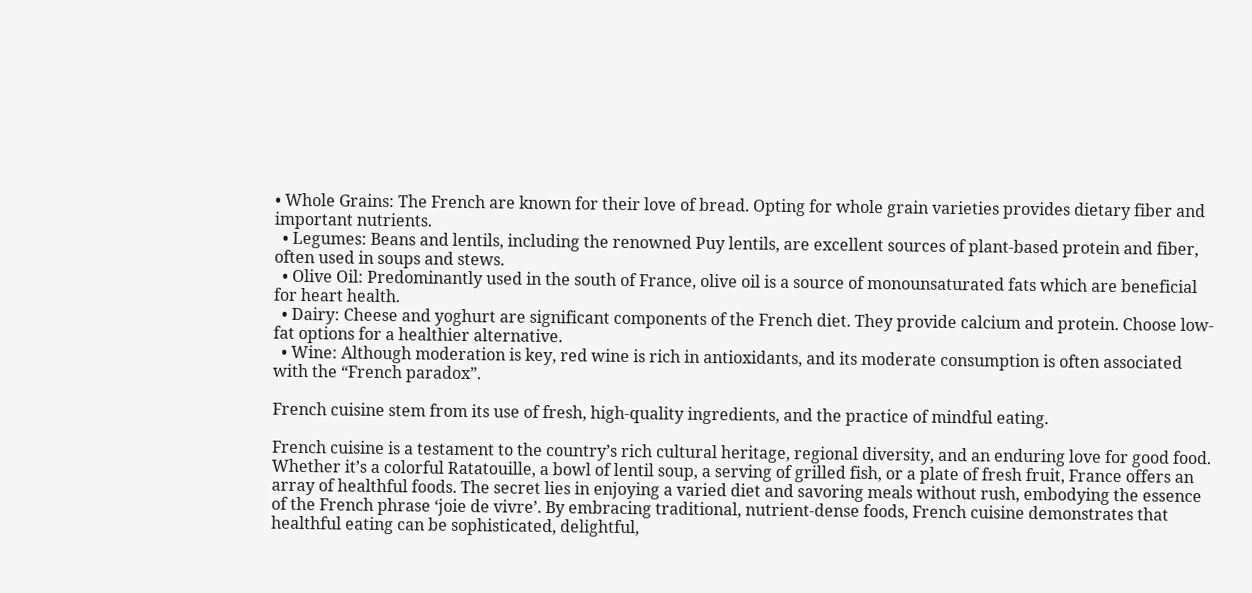• Whole Grains: The French are known for their love of bread. Opting for whole grain varieties provides dietary fiber and important nutrients.
  • Legumes: Beans and lentils, including the renowned Puy lentils, are excellent sources of plant-based protein and fiber, often used in soups and stews.
  • Olive Oil: Predominantly used in the south of France, olive oil is a source of monounsaturated fats which are beneficial for heart health.
  • Dairy: Cheese and yoghurt are significant components of the French diet. They provide calcium and protein. Choose low-fat options for a healthier alternative.
  • Wine: Although moderation is key, red wine is rich in antioxidants, and its moderate consumption is often associated with the “French paradox”.

French cuisine stem from its use of fresh, high-quality ingredients, and the practice of mindful eating.

French cuisine is a testament to the country’s rich cultural heritage, regional diversity, and an enduring love for good food. Whether it’s a colorful Ratatouille, a bowl of lentil soup, a serving of grilled fish, or a plate of fresh fruit, France offers an array of healthful foods. The secret lies in enjoying a varied diet and savoring meals without rush, embodying the essence of the French phrase ‘joie de vivre’. By embracing traditional, nutrient-dense foods, French cuisine demonstrates that healthful eating can be sophisticated, delightful,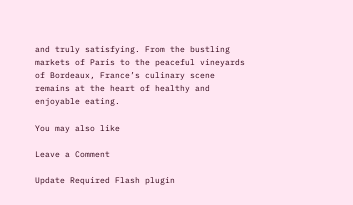and truly satisfying. From the bustling markets of Paris to the peaceful vineyards of Bordeaux, France’s culinary scene remains at the heart of healthy and enjoyable eating.

You may also like

Leave a Comment

Update Required Flash plugin